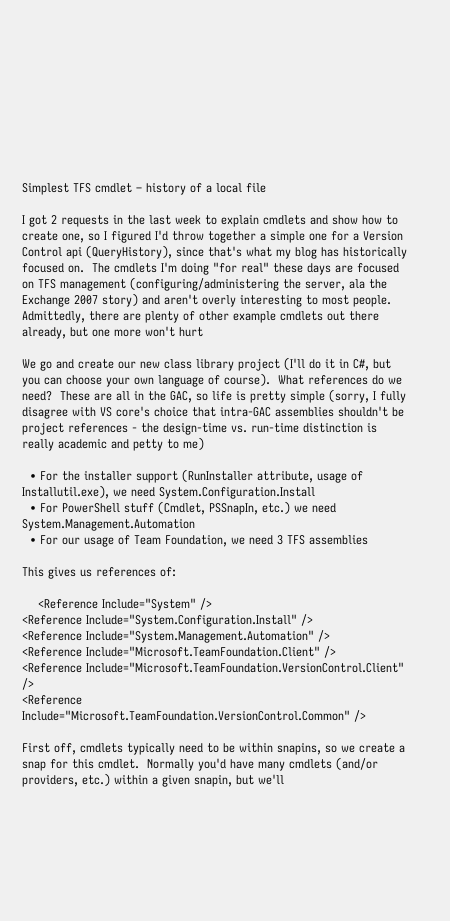Simplest TFS cmdlet – history of a local file

I got 2 requests in the last week to explain cmdlets and show how to create one, so I figured I'd throw together a simple one for a Version Control api (QueryHistory), since that's what my blog has historically focused on.  The cmdlets I'm doing "for real" these days are focused on TFS management (configuring/administering the server, ala the Exchange 2007 story) and aren't overly interesting to most people.  Admittedly, there are plenty of other example cmdlets out there already, but one more won't hurt

We go and create our new class library project (I'll do it in C#, but you can choose your own language of course).  What references do we need?  These are all in the GAC, so life is pretty simple (sorry, I fully disagree with VS core's choice that intra-GAC assemblies shouldn't be project references - the design-time vs. run-time distinction is really academic and petty to me)

  • For the installer support (RunInstaller attribute, usage of Installutil.exe), we need System.Configuration.Install
  • For PowerShell stuff (Cmdlet, PSSnapIn, etc.) we need System.Management.Automation
  • For our usage of Team Foundation, we need 3 TFS assemblies

This gives us references of:

    <Reference Include="System" />
<Reference Include="System.Configuration.Install" />
<Reference Include="System.Management.Automation" />
<Reference Include="Microsoft.TeamFoundation.Client" />
<Reference Include="Microsoft.TeamFoundation.VersionControl.Client" />
<Reference Include="Microsoft.TeamFoundation.VersionControl.Common" />

First off, cmdlets typically need to be within snapins, so we create a snap for this cmdlet.  Normally you'd have many cmdlets (and/or providers, etc.) within a given snapin, but we'll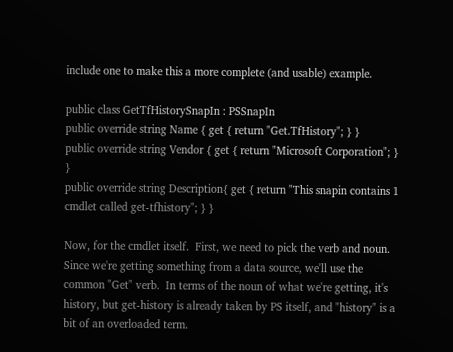include one to make this a more complete (and usable) example.

public class GetTfHistorySnapIn : PSSnapIn
public override string Name { get { return "Get.TfHistory"; } }
public override string Vendor { get { return "Microsoft Corporation"; } }
public override string Description{ get { return "This snapin contains 1 cmdlet called get-tfhistory"; } }

Now, for the cmdlet itself.  First, we need to pick the verb and noun.  Since we're getting something from a data source, we'll use the common "Get" verb.  In terms of the noun of what we're getting, it's history, but get-history is already taken by PS itself, and "history" is a bit of an overloaded term.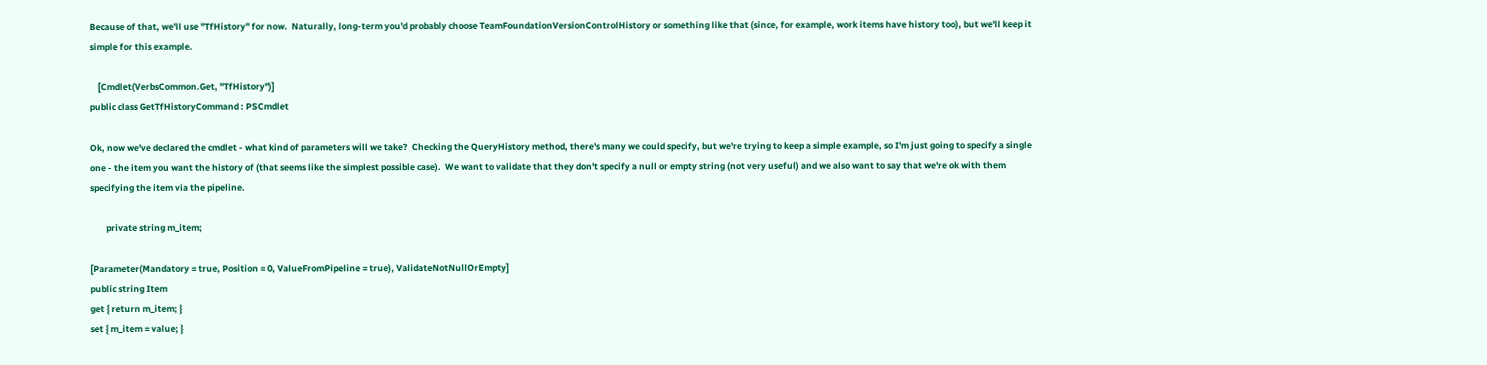Because of that, we'll use "TfHistory" for now.  Naturally, long-term you'd probably choose TeamFoundationVersionControlHistory or something like that (since, for example, work items have history too), but we'll keep it simple for this example.

    [Cmdlet(VerbsCommon.Get, "TfHistory")]
public class GetTfHistoryCommand : PSCmdlet

Ok, now we've declared the cmdlet - what kind of parameters will we take?  Checking the QueryHistory method, there's many we could specify, but we're trying to keep a simple example, so I'm just going to specify a single one - the item you want the history of (that seems like the simplest possible case).  We want to validate that they don't specify a null or empty string (not very useful) and we also want to say that we're ok with them specifying the item via the pipeline.

        private string m_item;

[Parameter(Mandatory = true, Position = 0, ValueFromPipeline = true), ValidateNotNullOrEmpty]
public string Item
get { return m_item; }
set { m_item = value; }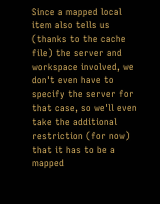Since a mapped local item also tells us (thanks to the cache file) the server and workspace involved, we don't even have to specify the server for that case, so we'll even take the additional restriction (for now) that it has to be a mapped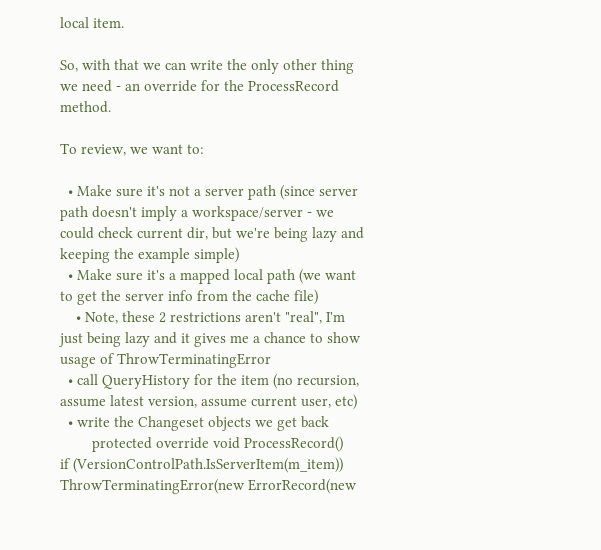local item.

So, with that we can write the only other thing we need - an override for the ProcessRecord method.

To review, we want to:

  • Make sure it's not a server path (since server path doesn't imply a workspace/server - we could check current dir, but we're being lazy and keeping the example simple)
  • Make sure it's a mapped local path (we want to get the server info from the cache file)
    • Note, these 2 restrictions aren't "real", I'm just being lazy and it gives me a chance to show usage of ThrowTerminatingError
  • call QueryHistory for the item (no recursion, assume latest version, assume current user, etc)
  • write the Changeset objects we get back
        protected override void ProcessRecord()
if (VersionControlPath.IsServerItem(m_item))
ThrowTerminatingError(new ErrorRecord(new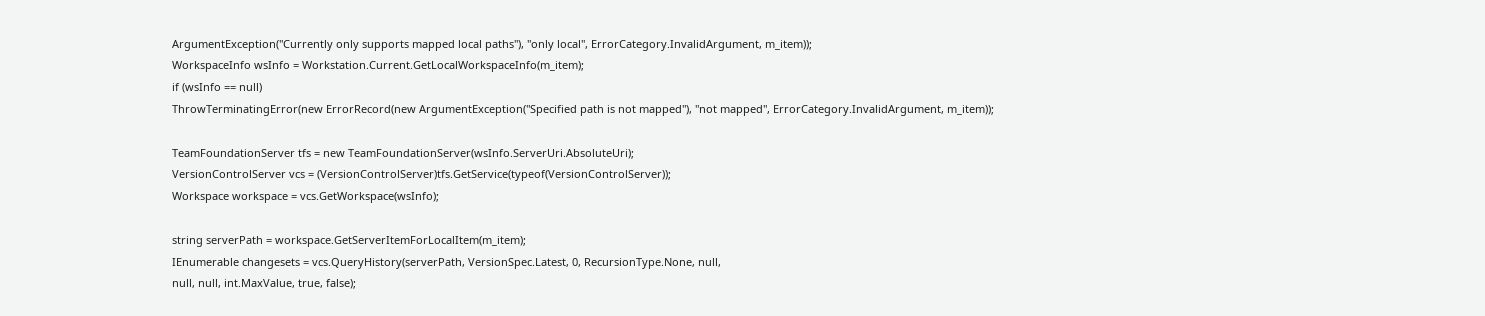ArgumentException("Currently only supports mapped local paths"), "only local", ErrorCategory.InvalidArgument, m_item));
WorkspaceInfo wsInfo = Workstation.Current.GetLocalWorkspaceInfo(m_item);
if (wsInfo == null)
ThrowTerminatingError(new ErrorRecord(new ArgumentException("Specified path is not mapped"), "not mapped", ErrorCategory.InvalidArgument, m_item));

TeamFoundationServer tfs = new TeamFoundationServer(wsInfo.ServerUri.AbsoluteUri);
VersionControlServer vcs = (VersionControlServer)tfs.GetService(typeof(VersionControlServer));
Workspace workspace = vcs.GetWorkspace(wsInfo);

string serverPath = workspace.GetServerItemForLocalItem(m_item);
IEnumerable changesets = vcs.QueryHistory(serverPath, VersionSpec.Latest, 0, RecursionType.None, null,
null, null, int.MaxValue, true, false);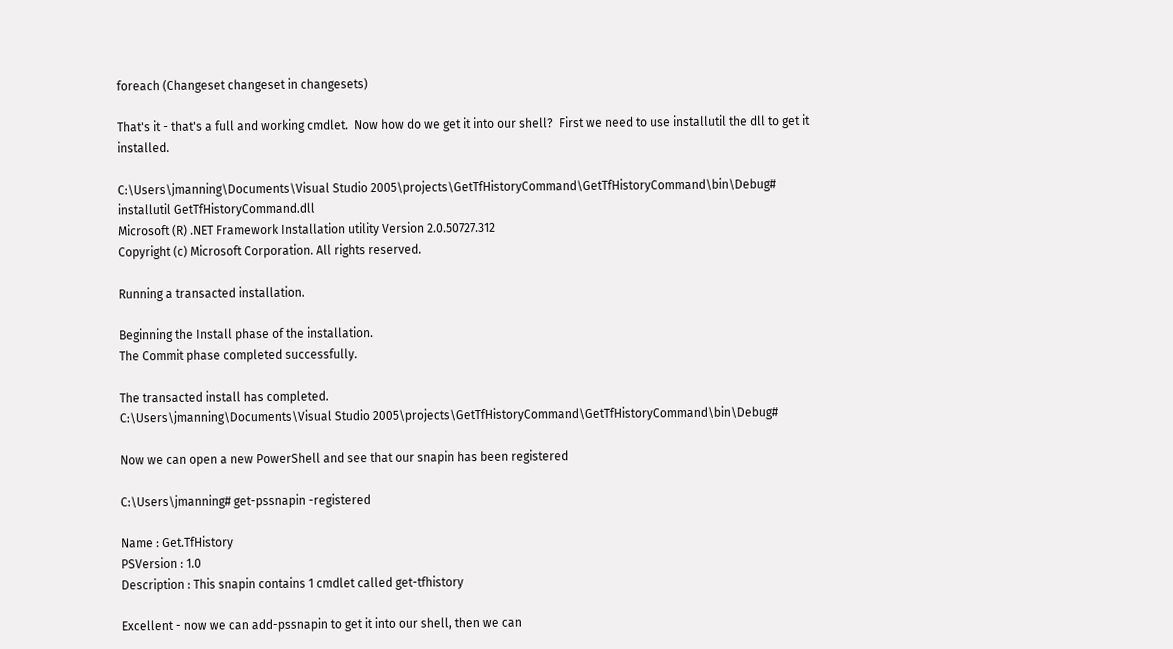foreach (Changeset changeset in changesets)

That's it - that's a full and working cmdlet.  Now how do we get it into our shell?  First we need to use installutil the dll to get it installed.

C:\Users\jmanning\Documents\Visual Studio 2005\projects\GetTfHistoryCommand\GetTfHistoryCommand\bin\Debug# installutil GetTfHistoryCommand.dll
Microsoft (R) .NET Framework Installation utility Version 2.0.50727.312
Copyright (c) Microsoft Corporation. All rights reserved.

Running a transacted installation.

Beginning the Install phase of the installation.
The Commit phase completed successfully.

The transacted install has completed.
C:\Users\jmanning\Documents\Visual Studio 2005\projects\GetTfHistoryCommand\GetTfHistoryCommand\bin\Debug#

Now we can open a new PowerShell and see that our snapin has been registered

C:\Users\jmanning# get-pssnapin -registered

Name : Get.TfHistory
PSVersion : 1.0
Description : This snapin contains 1 cmdlet called get-tfhistory

Excellent - now we can add-pssnapin to get it into our shell, then we can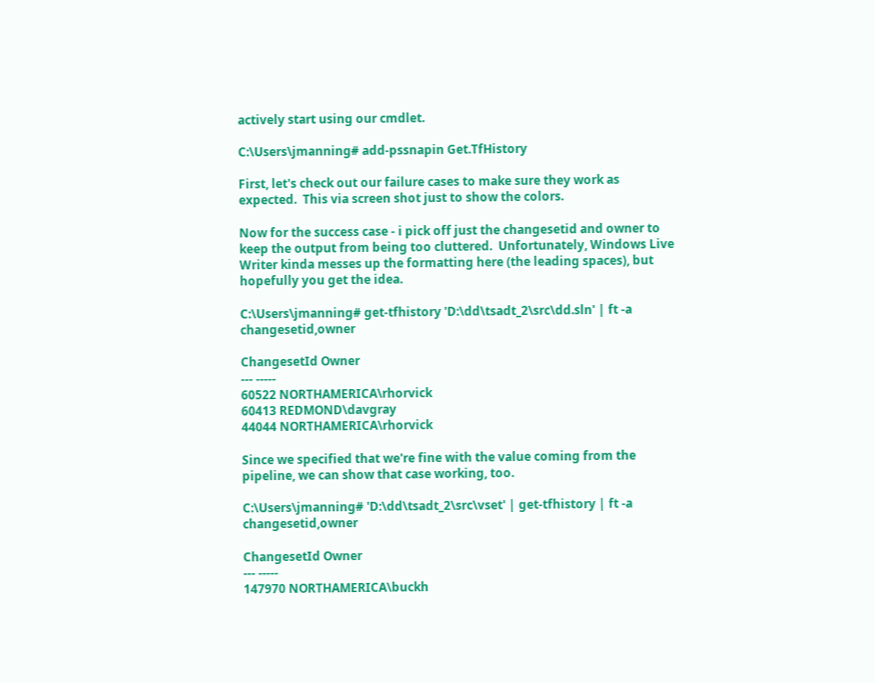actively start using our cmdlet.

C:\Users\jmanning# add-pssnapin Get.TfHistory

First, let's check out our failure cases to make sure they work as expected.  This via screen shot just to show the colors.

Now for the success case - i pick off just the changesetid and owner to keep the output from being too cluttered.  Unfortunately, Windows Live Writer kinda messes up the formatting here (the leading spaces), but hopefully you get the idea.

C:\Users\jmanning# get-tfhistory 'D:\dd\tsadt_2\src\dd.sln' | ft -a changesetid,owner

ChangesetId Owner
--- -----
60522 NORTHAMERICA\rhorvick
60413 REDMOND\davgray
44044 NORTHAMERICA\rhorvick

Since we specified that we're fine with the value coming from the pipeline, we can show that case working, too.

C:\Users\jmanning# 'D:\dd\tsadt_2\src\vset' | get-tfhistory | ft -a changesetid,owner

ChangesetId Owner
--- -----
147970 NORTHAMERICA\buckh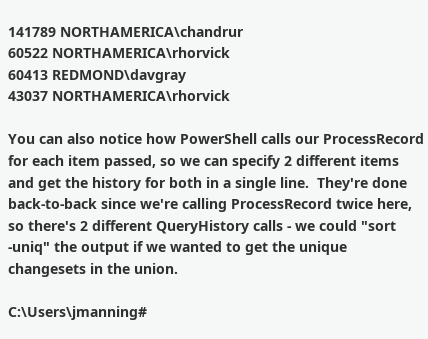141789 NORTHAMERICA\chandrur
60522 NORTHAMERICA\rhorvick
60413 REDMOND\davgray
43037 NORTHAMERICA\rhorvick

You can also notice how PowerShell calls our ProcessRecord for each item passed, so we can specify 2 different items and get the history for both in a single line.  They're done back-to-back since we're calling ProcessRecord twice here, so there's 2 different QueryHistory calls - we could "sort -uniq" the output if we wanted to get the unique changesets in the union.

C:\Users\jmanning#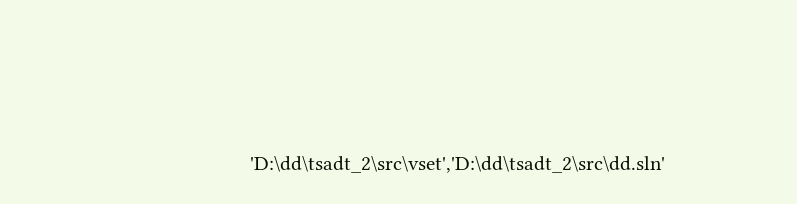'D:\dd\tsadt_2\src\vset','D:\dd\tsadt_2\src\dd.sln'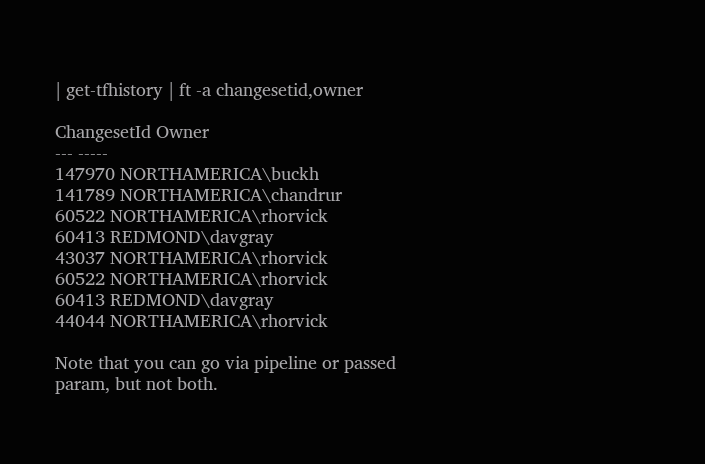| get-tfhistory | ft -a changesetid,owner

ChangesetId Owner
--- -----
147970 NORTHAMERICA\buckh
141789 NORTHAMERICA\chandrur
60522 NORTHAMERICA\rhorvick
60413 REDMOND\davgray
43037 NORTHAMERICA\rhorvick
60522 NORTHAMERICA\rhorvick
60413 REDMOND\davgray
44044 NORTHAMERICA\rhorvick

Note that you can go via pipeline or passed param, but not both.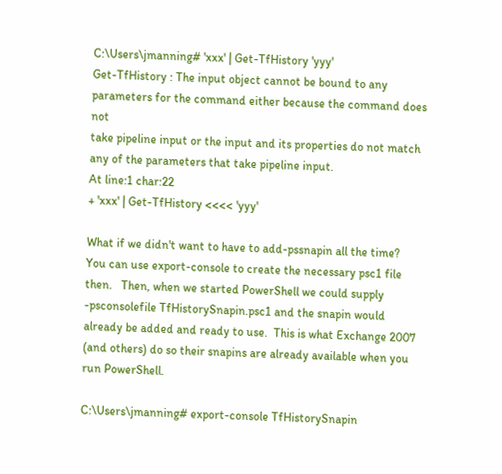C:\Users\jmanning# 'xxx' | Get-TfHistory 'yyy'
Get-TfHistory : The input object cannot be bound to any parameters for the command either because the command does not
take pipeline input or the input and its properties do not match any of the parameters that take pipeline input.
At line:1 char:22
+ 'xxx' | Get-TfHistory <<<< 'yyy'

What if we didn't want to have to add-pssnapin all the time?  You can use export-console to create the necessary psc1 file then.   Then, when we started PowerShell we could supply -psconsolefile TfHistorySnapin.psc1 and the snapin would already be added and ready to use.  This is what Exchange 2007 (and others) do so their snapins are already available when you run PowerShell.

C:\Users\jmanning# export-console TfHistorySnapin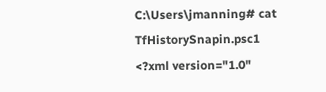C:\Users\jmanning# cat TfHistorySnapin.psc1
<?xml version="1.0"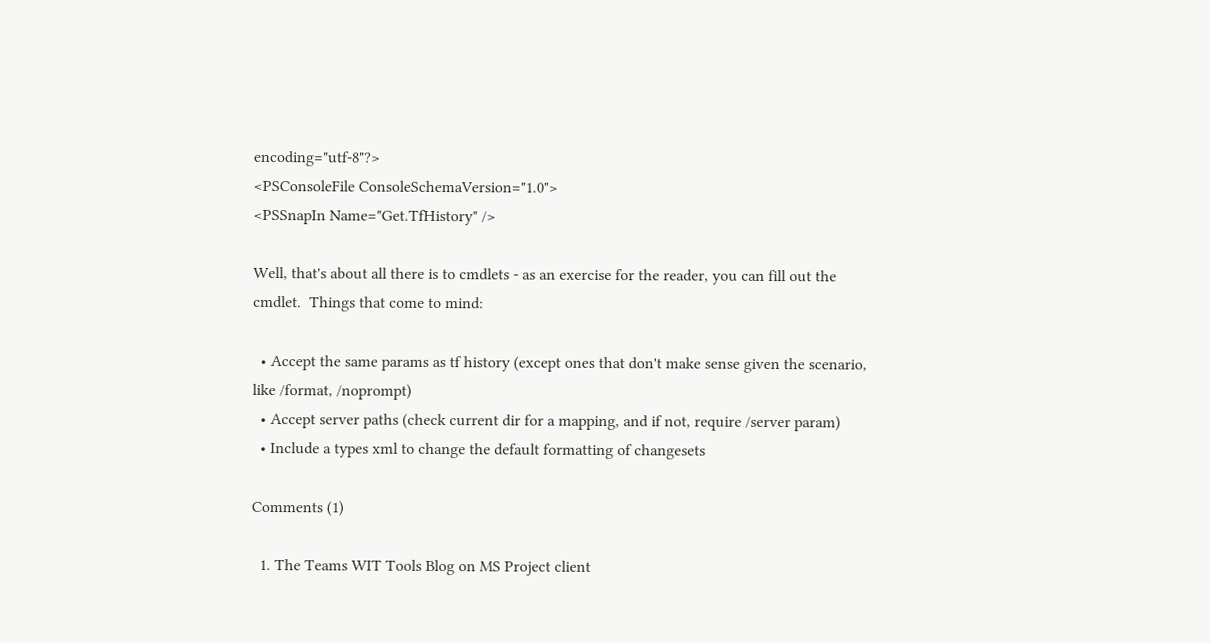encoding="utf-8"?>
<PSConsoleFile ConsoleSchemaVersion="1.0">
<PSSnapIn Name="Get.TfHistory" />

Well, that's about all there is to cmdlets - as an exercise for the reader, you can fill out the cmdlet.  Things that come to mind:

  • Accept the same params as tf history (except ones that don't make sense given the scenario, like /format, /noprompt)
  • Accept server paths (check current dir for a mapping, and if not, require /server param)
  • Include a types xml to change the default formatting of changesets

Comments (1)

  1. The Teams WIT Tools Blog on MS Project client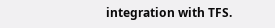integration with TFS.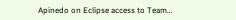Apinedo on Eclipse access to Team…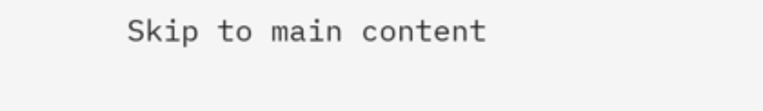Skip to main content